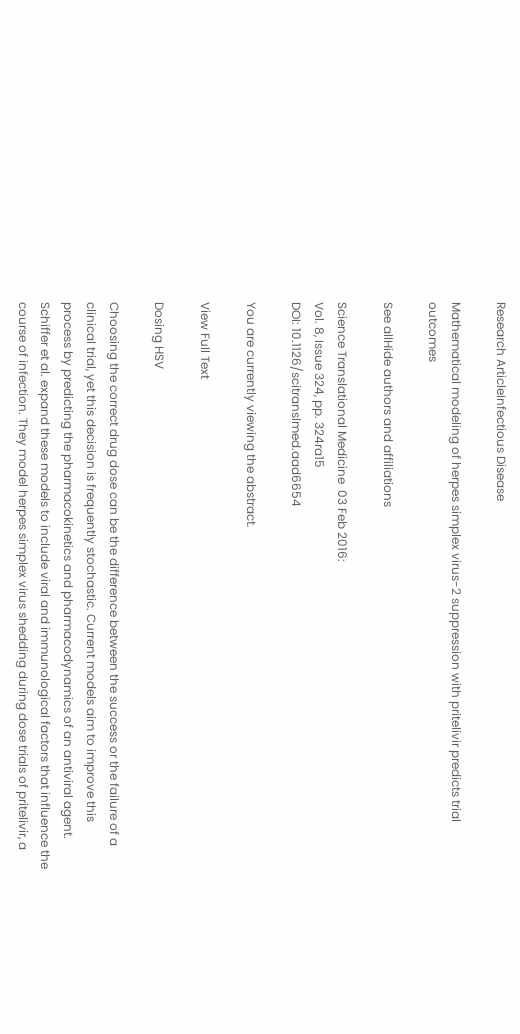Research ArticleInfectious Disease

Mathematical modeling of herpes simplex virus-2 suppression with pritelivir predicts trial outcomes

See allHide authors and affiliations

Science Translational Medicine  03 Feb 2016:
Vol. 8, Issue 324, pp. 324ra15
DOI: 10.1126/scitranslmed.aad6654

You are currently viewing the abstract.

View Full Text

Dosing HSV

Choosing the correct drug dose can be the difference between the success or the failure of a clinical trial, yet this decision is frequently stochastic. Current models aim to improve this process by predicting the pharmacokinetics and pharmacodynamics of an antiviral agent. Schiffer et al. expand these models to include viral and immunological factors that influence the course of infection. They model herpes simplex virus shedding during dose trials of pritelivir, a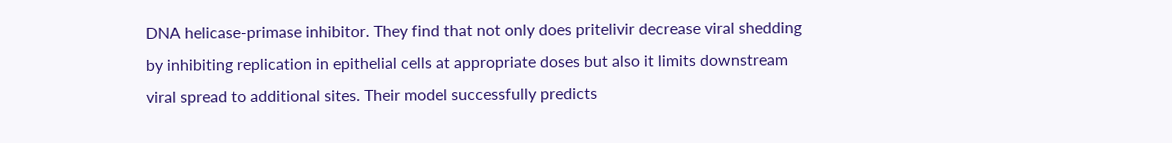DNA helicase-primase inhibitor. They find that not only does pritelivir decrease viral shedding by inhibiting replication in epithelial cells at appropriate doses but also it limits downstream viral spread to additional sites. Their model successfully predicts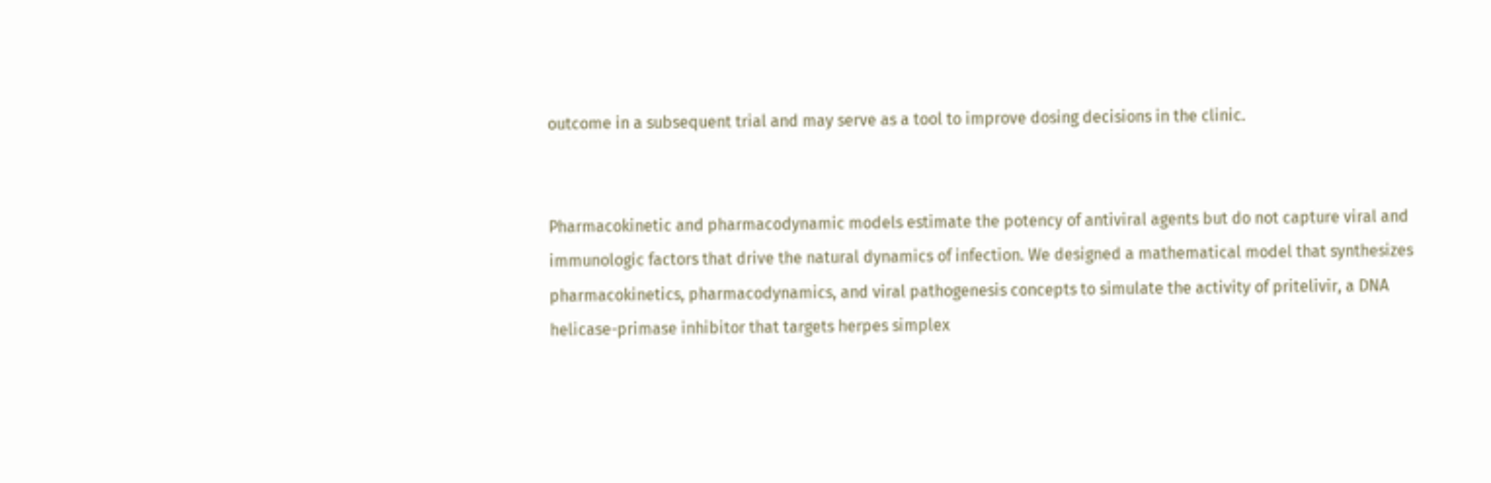outcome in a subsequent trial and may serve as a tool to improve dosing decisions in the clinic.


Pharmacokinetic and pharmacodynamic models estimate the potency of antiviral agents but do not capture viral and immunologic factors that drive the natural dynamics of infection. We designed a mathematical model that synthesizes pharmacokinetics, pharmacodynamics, and viral pathogenesis concepts to simulate the activity of pritelivir, a DNA helicase-primase inhibitor that targets herpes simplex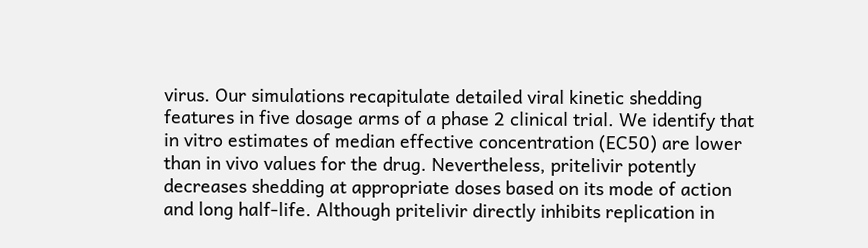virus. Our simulations recapitulate detailed viral kinetic shedding features in five dosage arms of a phase 2 clinical trial. We identify that in vitro estimates of median effective concentration (EC50) are lower than in vivo values for the drug. Nevertheless, pritelivir potently decreases shedding at appropriate doses based on its mode of action and long half-life. Although pritelivir directly inhibits replication in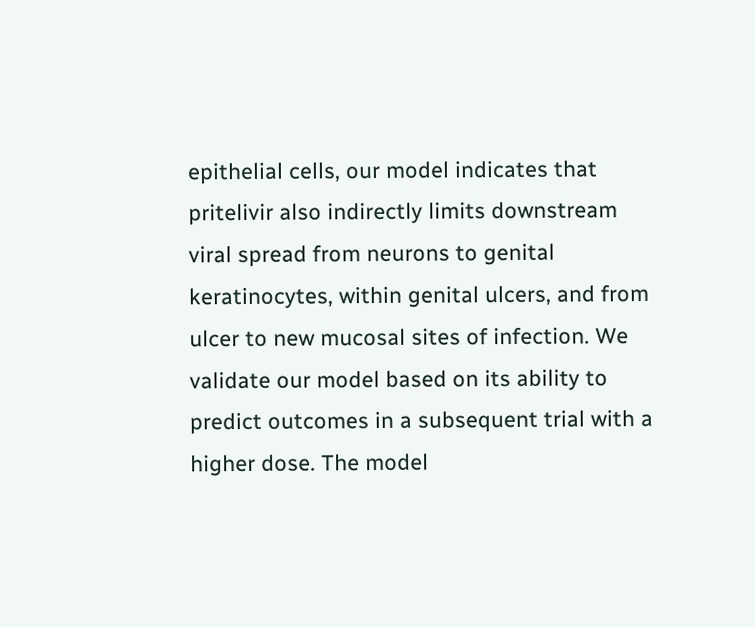epithelial cells, our model indicates that pritelivir also indirectly limits downstream viral spread from neurons to genital keratinocytes, within genital ulcers, and from ulcer to new mucosal sites of infection. We validate our model based on its ability to predict outcomes in a subsequent trial with a higher dose. The model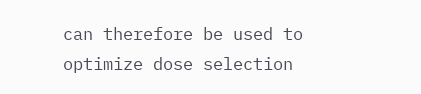can therefore be used to optimize dose selection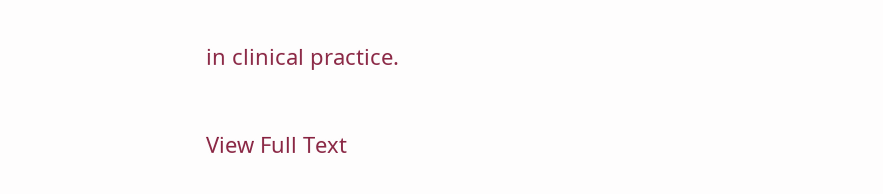in clinical practice.

View Full Text